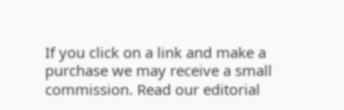If you click on a link and make a purchase we may receive a small commission. Read our editorial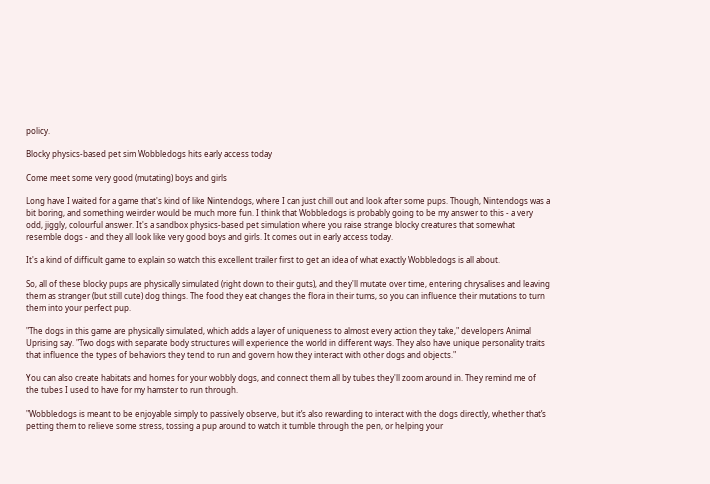policy.

Blocky physics-based pet sim Wobbledogs hits early access today

Come meet some very good (mutating) boys and girls

Long have I waited for a game that's kind of like Nintendogs, where I can just chill out and look after some pups. Though, Nintendogs was a bit boring, and something weirder would be much more fun. I think that Wobbledogs is probably going to be my answer to this - a very odd, jiggly, colourful answer. It's a sandbox physics-based pet simulation where you raise strange blocky creatures that somewhat resemble dogs - and they all look like very good boys and girls. It comes out in early access today.

It's a kind of difficult game to explain so watch this excellent trailer first to get an idea of what exactly Wobbledogs is all about.

So, all of these blocky pups are physically simulated (right down to their guts), and they'll mutate over time, entering chrysalises and leaving them as stranger (but still cute) dog things. The food they eat changes the flora in their tums, so you can influence their mutations to turn them into your perfect pup.

"The dogs in this game are physically simulated, which adds a layer of uniqueness to almost every action they take," developers Animal Uprising say. "Two dogs with separate body structures will experience the world in different ways. They also have unique personality traits that influence the types of behaviors they tend to run and govern how they interact with other dogs and objects."

You can also create habitats and homes for your wobbly dogs, and connect them all by tubes they'll zoom around in. They remind me of the tubes I used to have for my hamster to run through.

"Wobbledogs is meant to be enjoyable simply to passively observe, but it’s also rewarding to interact with the dogs directly, whether that’s petting them to relieve some stress, tossing a pup around to watch it tumble through the pen, or helping your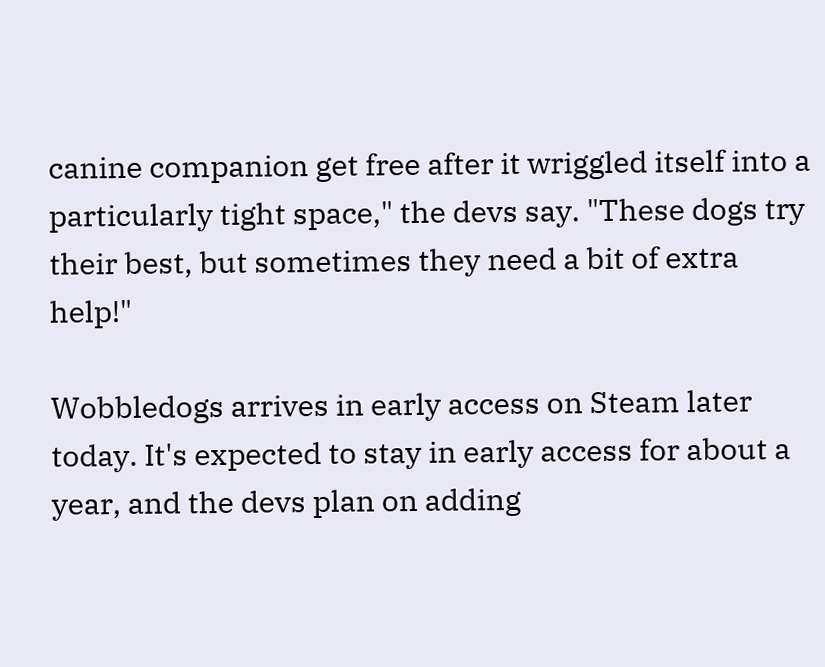canine companion get free after it wriggled itself into a particularly tight space," the devs say. "These dogs try their best, but sometimes they need a bit of extra help!"

Wobbledogs arrives in early access on Steam later today. It's expected to stay in early access for about a year, and the devs plan on adding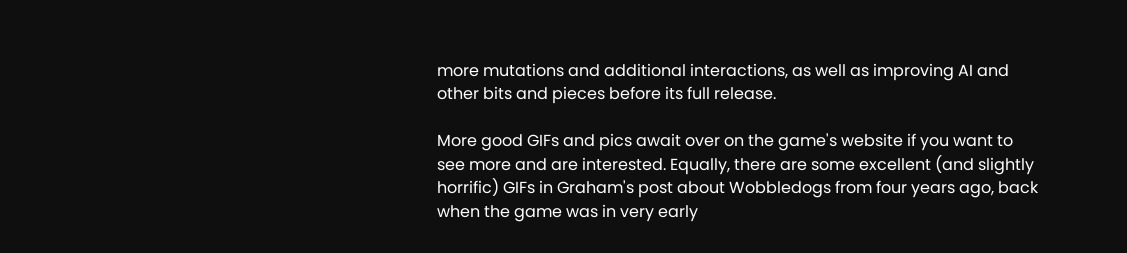more mutations and additional interactions, as well as improving AI and other bits and pieces before its full release.

More good GIFs and pics await over on the game's website if you want to see more and are interested. Equally, there are some excellent (and slightly horrific) GIFs in Graham's post about Wobbledogs from four years ago, back when the game was in very early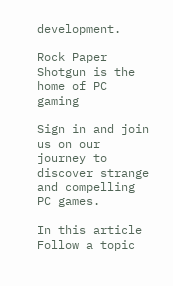development.

Rock Paper Shotgun is the home of PC gaming

Sign in and join us on our journey to discover strange and compelling PC games.

In this article
Follow a topic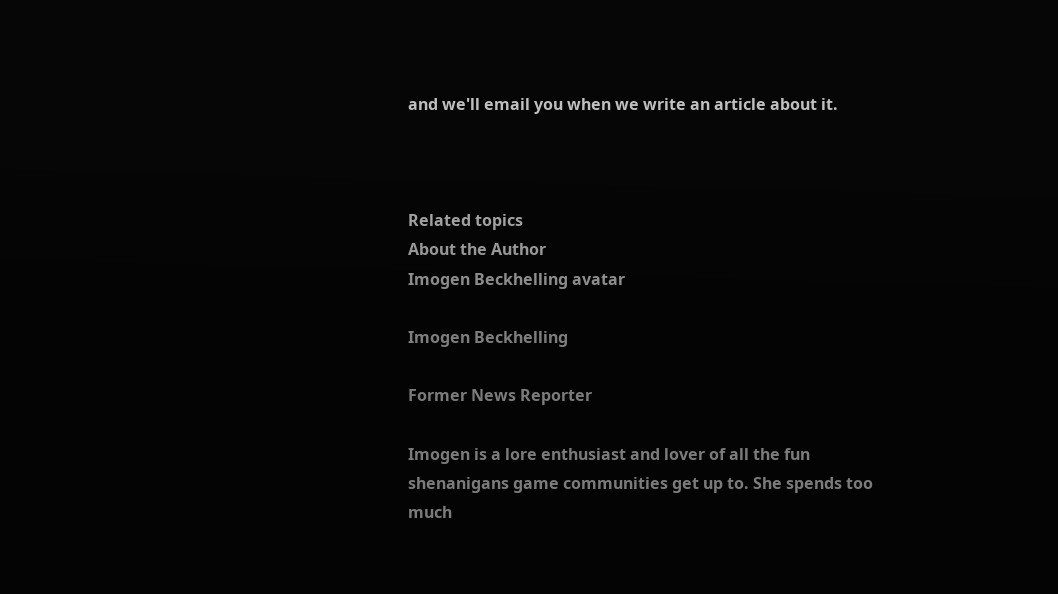and we'll email you when we write an article about it.



Related topics
About the Author
Imogen Beckhelling avatar

Imogen Beckhelling

Former News Reporter

Imogen is a lore enthusiast and lover of all the fun shenanigans game communities get up to. She spends too much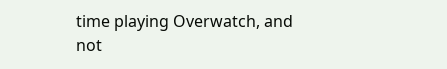time playing Overwatch, and not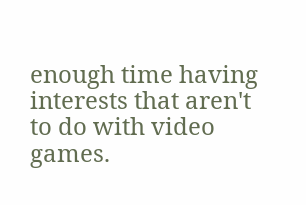enough time having interests that aren't to do with video games.